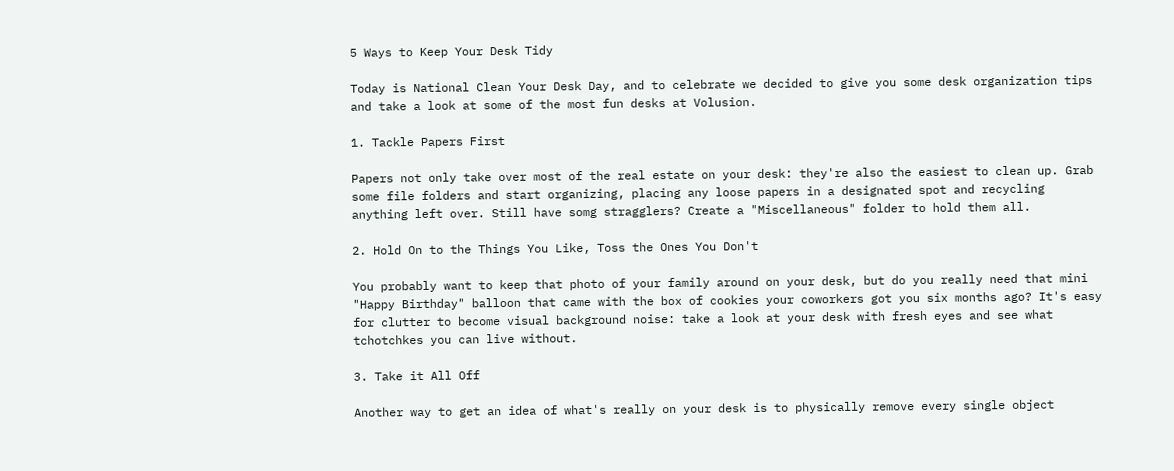5 Ways to Keep Your Desk Tidy

Today is National Clean Your Desk Day, and to celebrate we decided to give you some desk organization tips and take a look at some of the most fun desks at Volusion.

1. Tackle Papers First

Papers not only take over most of the real estate on your desk: they're also the easiest to clean up. Grab some file folders and start organizing, placing any loose papers in a designated spot and recycling anything left over. Still have somg stragglers? Create a "Miscellaneous" folder to hold them all.

2. Hold On to the Things You Like, Toss the Ones You Don't

You probably want to keep that photo of your family around on your desk, but do you really need that mini "Happy Birthday" balloon that came with the box of cookies your coworkers got you six months ago? It's easy for clutter to become visual background noise: take a look at your desk with fresh eyes and see what tchotchkes you can live without.

3. Take it All Off

Another way to get an idea of what's really on your desk is to physically remove every single object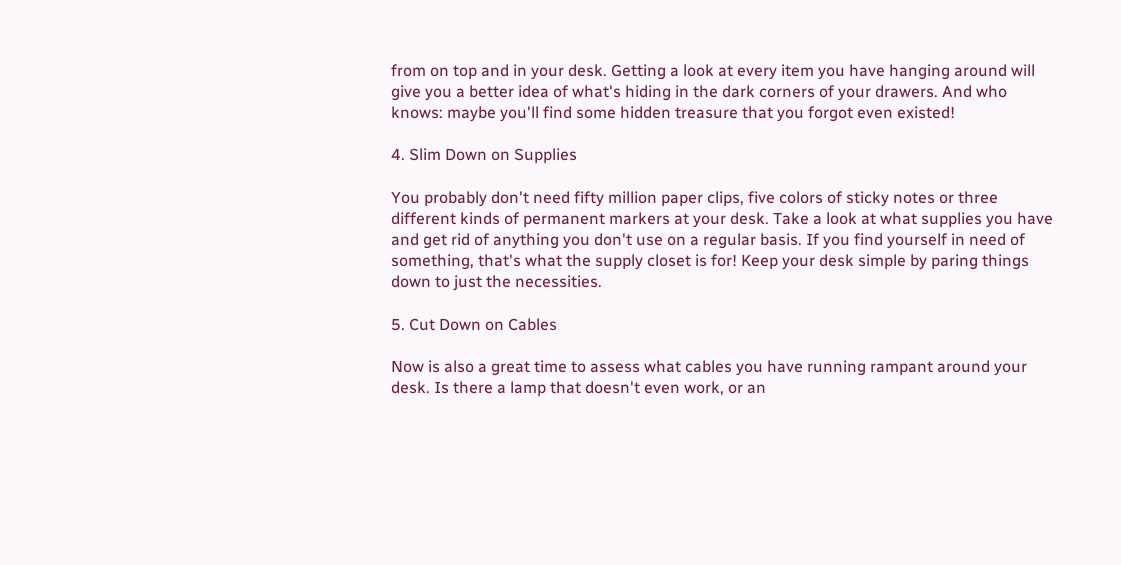from on top and in your desk. Getting a look at every item you have hanging around will give you a better idea of what's hiding in the dark corners of your drawers. And who knows: maybe you'll find some hidden treasure that you forgot even existed!

4. Slim Down on Supplies

You probably don't need fifty million paper clips, five colors of sticky notes or three different kinds of permanent markers at your desk. Take a look at what supplies you have and get rid of anything you don't use on a regular basis. If you find yourself in need of something, that's what the supply closet is for! Keep your desk simple by paring things down to just the necessities.

5. Cut Down on Cables

Now is also a great time to assess what cables you have running rampant around your desk. Is there a lamp that doesn't even work, or an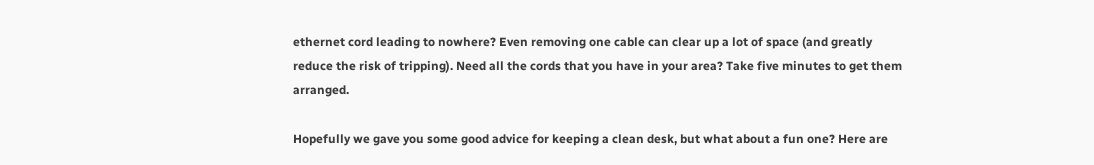ethernet cord leading to nowhere? Even removing one cable can clear up a lot of space (and greatly reduce the risk of tripping). Need all the cords that you have in your area? Take five minutes to get them arranged.

Hopefully we gave you some good advice for keeping a clean desk, but what about a fun one? Here are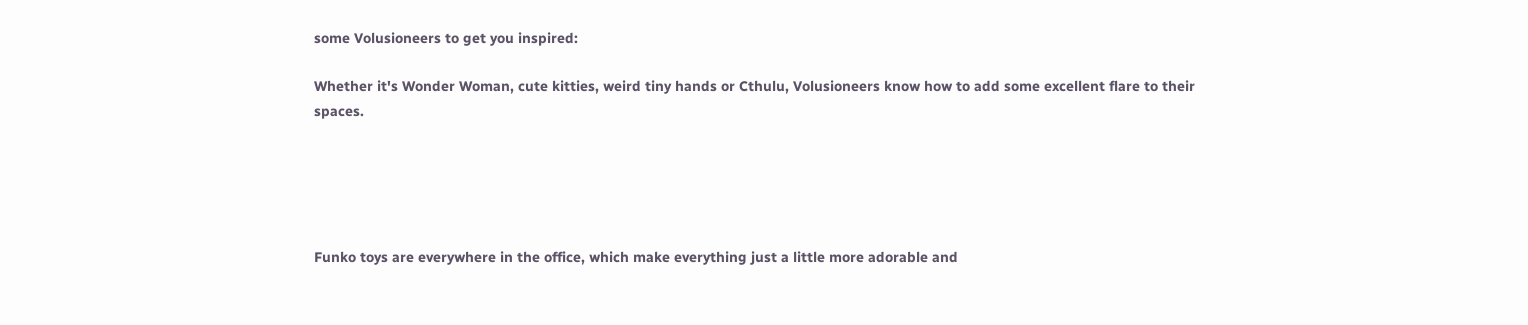some Volusioneers to get you inspired:

Whether it's Wonder Woman, cute kitties, weird tiny hands or Cthulu, Volusioneers know how to add some excellent flare to their spaces.





Funko toys are everywhere in the office, which make everything just a little more adorable and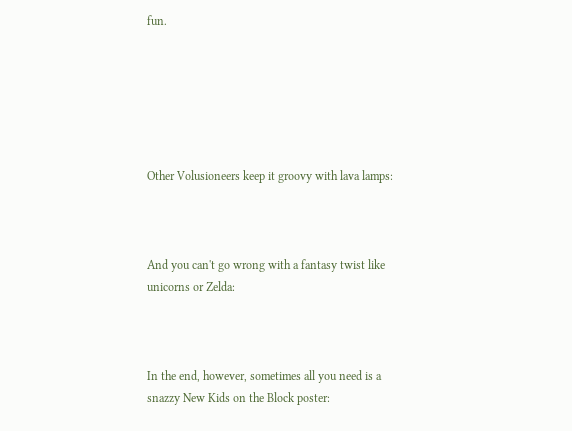fun.






Other Volusioneers keep it groovy with lava lamps:



And you can't go wrong with a fantasy twist like unicorns or Zelda:



In the end, however, sometimes all you need is a snazzy New Kids on the Block poster: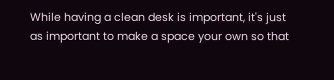While having a clean desk is important, it's just as important to make a space your own so that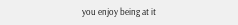you enjoy being at it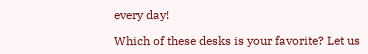every day!

Which of these desks is your favorite? Let us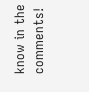know in the comments!